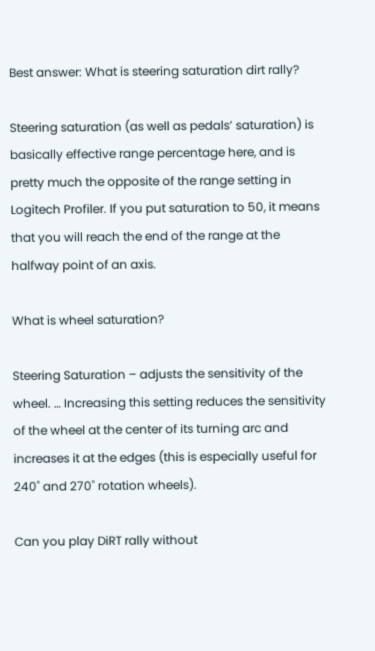Best answer: What is steering saturation dirt rally?

Steering saturation (as well as pedals’ saturation) is basically effective range percentage here, and is pretty much the opposite of the range setting in Logitech Profiler. If you put saturation to 50, it means that you will reach the end of the range at the halfway point of an axis.

What is wheel saturation?

Steering Saturation – adjusts the sensitivity of the wheel. … Increasing this setting reduces the sensitivity of the wheel at the center of its turning arc and increases it at the edges (this is especially useful for 240˚ and 270˚ rotation wheels).

Can you play DiRT rally without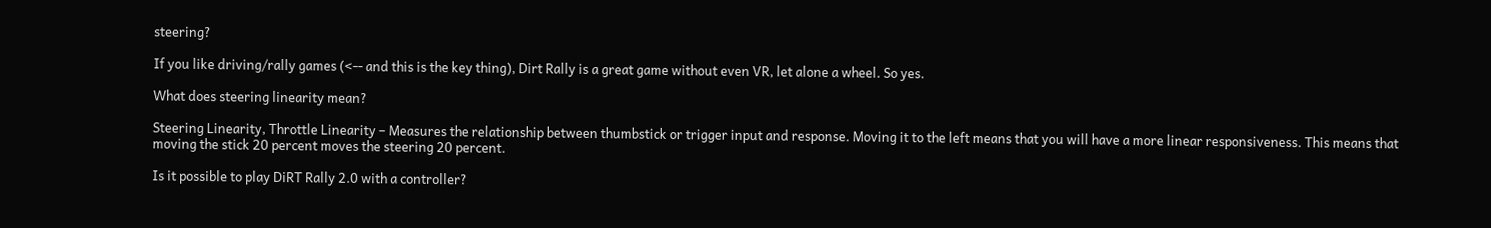steering?

If you like driving/rally games (<-- and this is the key thing), Dirt Rally is a great game without even VR, let alone a wheel. So yes.

What does steering linearity mean?

Steering Linearity, Throttle Linearity – Measures the relationship between thumbstick or trigger input and response. Moving it to the left means that you will have a more linear responsiveness. This means that moving the stick 20 percent moves the steering 20 percent.

Is it possible to play DiRT Rally 2.0 with a controller?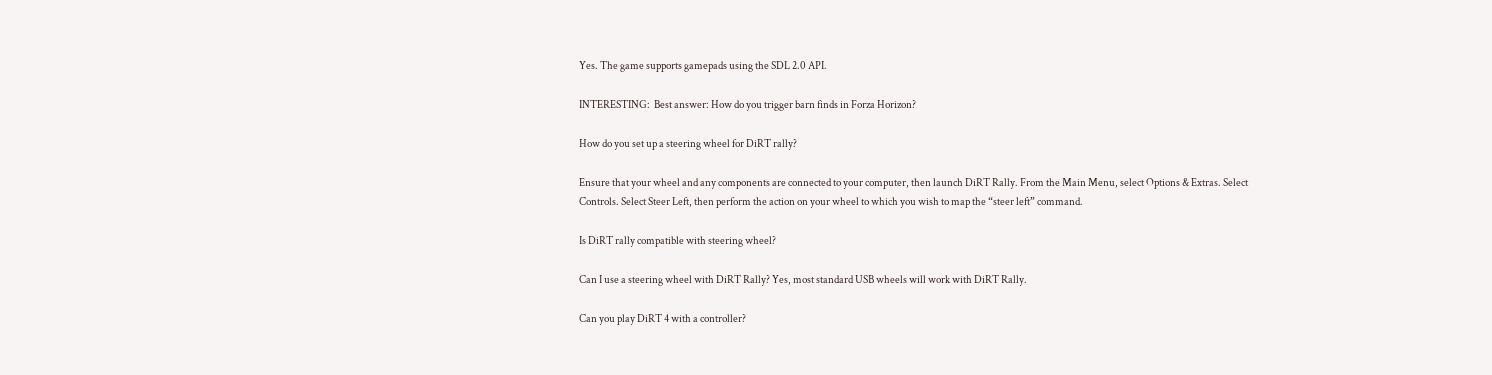Yes. The game supports gamepads using the SDL 2.0 API.

INTERESTING:  Best answer: How do you trigger barn finds in Forza Horizon?

How do you set up a steering wheel for DiRT rally?

Ensure that your wheel and any components are connected to your computer, then launch DiRT Rally. From the Main Menu, select Options & Extras. Select Controls. Select Steer Left, then perform the action on your wheel to which you wish to map the “steer left” command.

Is DiRT rally compatible with steering wheel?

Can I use a steering wheel with DiRT Rally? Yes, most standard USB wheels will work with DiRT Rally.

Can you play DiRT 4 with a controller?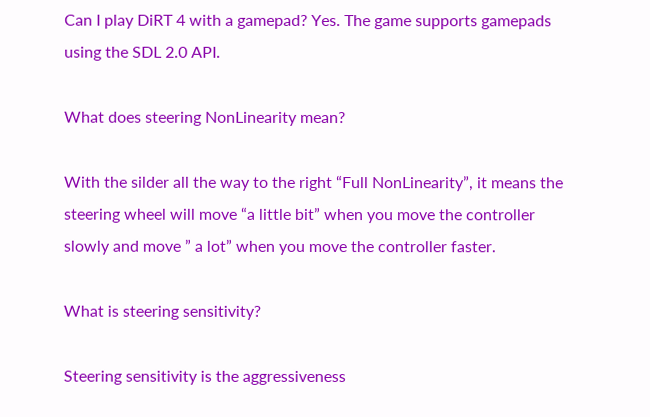Can I play DiRT 4 with a gamepad? Yes. The game supports gamepads using the SDL 2.0 API.

What does steering NonLinearity mean?

With the silder all the way to the right “Full NonLinearity”, it means the steering wheel will move “a little bit” when you move the controller slowly and move ” a lot” when you move the controller faster.

What is steering sensitivity?

Steering sensitivity is the aggressiveness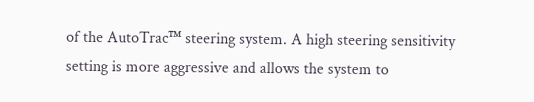of the AutoTrac™ steering system. A high steering sensitivity setting is more aggressive and allows the system to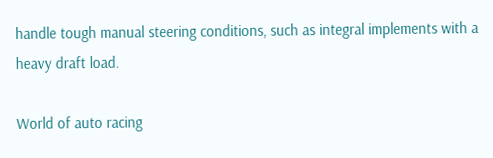handle tough manual steering conditions, such as integral implements with a heavy draft load.

World of auto racing